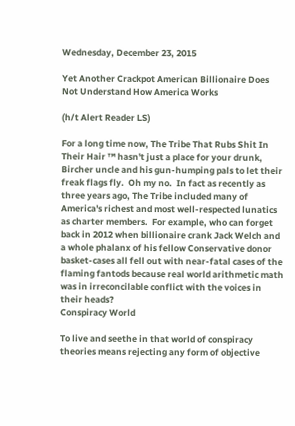Wednesday, December 23, 2015

Yet Another Crackpot American Billionaire Does Not Understand How America Works

(h/t Alert Reader LS)

For a long time now, The Tribe That Rubs Shit In Their Hair ™ hasn't just a place for your drunk, Bircher uncle and his gun-humping pals to let their freak flags fly.  Oh my no.  In fact as recently as three years ago, The Tribe included many of America's richest and most well-respected lunatics as charter members.  For example, who can forget back in 2012 when billionaire crank Jack Welch and a whole phalanx of his fellow Conservative donor basket-cases all fell out with near-fatal cases of the flaming fantods because real world arithmetic math was in irreconcilable conflict with the voices in their heads?
Conspiracy World

To live and seethe in that world of conspiracy theories means rejecting any form of objective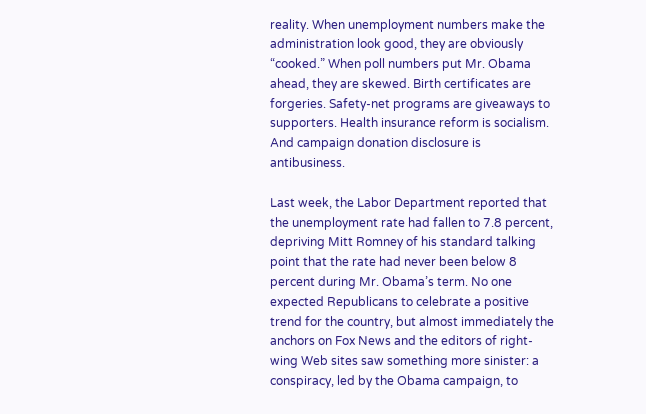reality. When unemployment numbers make the administration look good, they are obviously “cooked.” When poll numbers put Mr. Obama ahead, they are skewed. Birth certificates are forgeries. Safety-net programs are giveaways to supporters. Health insurance reform is socialism. And campaign donation disclosure is antibusiness.

Last week, the Labor Department reported that the unemployment rate had fallen to 7.8 percent, depriving Mitt Romney of his standard talking point that the rate had never been below 8 percent during Mr. Obama’s term. No one expected Republicans to celebrate a positive trend for the country, but almost immediately the anchors on Fox News and the editors of right-wing Web sites saw something more sinister: a conspiracy, led by the Obama campaign, to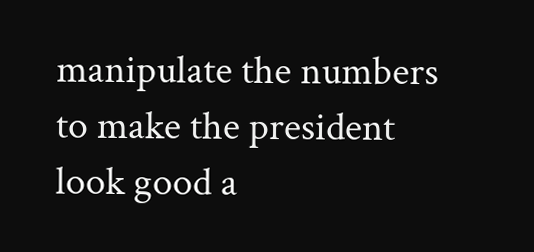manipulate the numbers to make the president look good a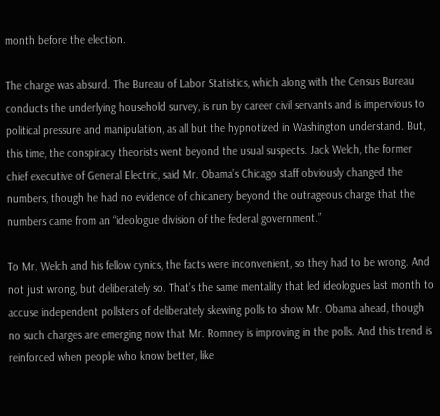month before the election.

The charge was absurd. The Bureau of Labor Statistics, which along with the Census Bureau conducts the underlying household survey, is run by career civil servants and is impervious to political pressure and manipulation, as all but the hypnotized in Washington understand. But, this time, the conspiracy theorists went beyond the usual suspects. Jack Welch, the former chief executive of General Electric, said Mr. Obama’s Chicago staff obviously changed the numbers, though he had no evidence of chicanery beyond the outrageous charge that the numbers came from an “ideologue division of the federal government.”

To Mr. Welch and his fellow cynics, the facts were inconvenient, so they had to be wrong. And not just wrong, but deliberately so. That’s the same mentality that led ideologues last month to accuse independent pollsters of deliberately skewing polls to show Mr. Obama ahead, though no such charges are emerging now that Mr. Romney is improving in the polls. And this trend is reinforced when people who know better, like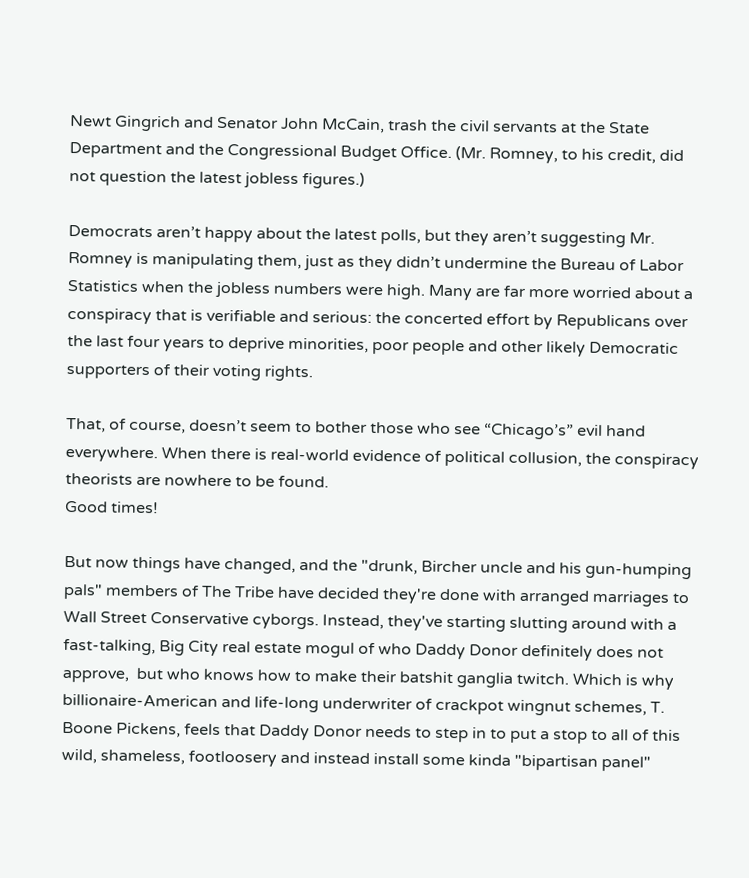Newt Gingrich and Senator John McCain, trash the civil servants at the State Department and the Congressional Budget Office. (Mr. Romney, to his credit, did not question the latest jobless figures.)

Democrats aren’t happy about the latest polls, but they aren’t suggesting Mr. Romney is manipulating them, just as they didn’t undermine the Bureau of Labor Statistics when the jobless numbers were high. Many are far more worried about a conspiracy that is verifiable and serious: the concerted effort by Republicans over the last four years to deprive minorities, poor people and other likely Democratic supporters of their voting rights.

That, of course, doesn’t seem to bother those who see “Chicago’s” evil hand everywhere. When there is real-world evidence of political collusion, the conspiracy theorists are nowhere to be found.
Good times!

But now things have changed, and the "drunk, Bircher uncle and his gun-humping pals" members of The Tribe have decided they're done with arranged marriages to Wall Street Conservative cyborgs. Instead, they've starting slutting around with a fast-talking, Big City real estate mogul of who Daddy Donor definitely does not approve,  but who knows how to make their batshit ganglia twitch. Which is why billionaire-American and life-long underwriter of crackpot wingnut schemes, T. Boone Pickens, feels that Daddy Donor needs to step in to put a stop to all of this wild, shameless, footloosery and instead install some kinda "bipartisan panel"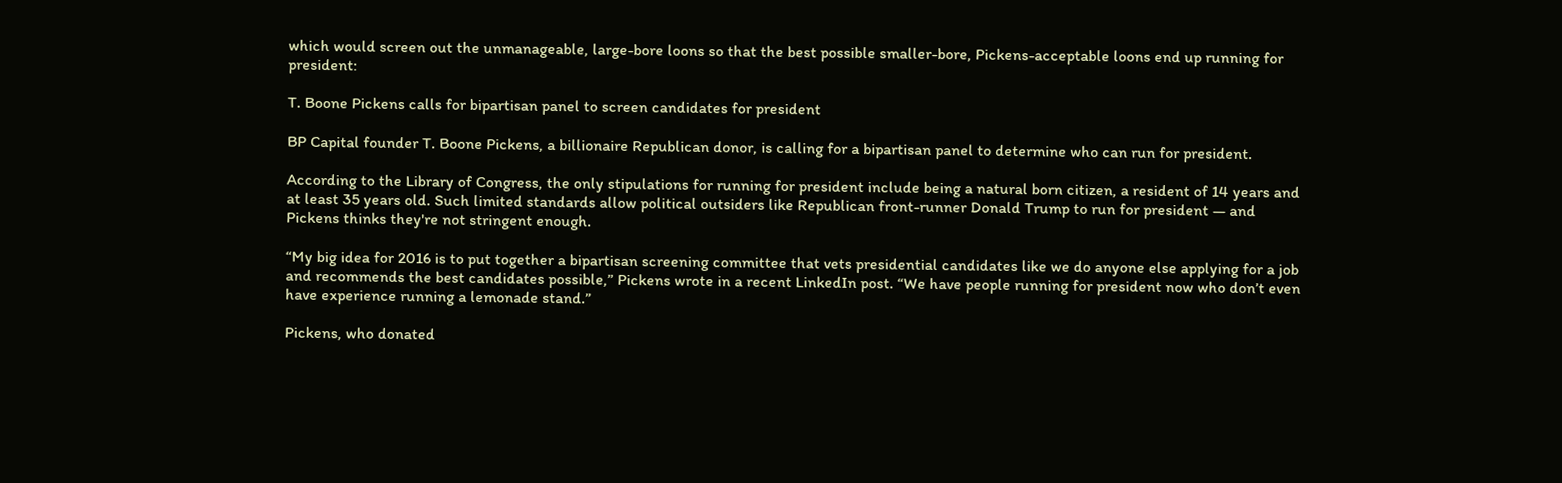which would screen out the unmanageable, large-bore loons so that the best possible smaller-bore, Pickens-acceptable loons end up running for president:

T. Boone Pickens calls for bipartisan panel to screen candidates for president

BP Capital founder T. Boone Pickens, a billionaire Republican donor, is calling for a bipartisan panel to determine who can run for president.

According to the Library of Congress, the only stipulations for running for president include being a natural born citizen, a resident of 14 years and at least 35 years old. Such limited standards allow political outsiders like Republican front-runner Donald Trump to run for president — and Pickens thinks they're not stringent enough.

“My big idea for 2016 is to put together a bipartisan screening committee that vets presidential candidates like we do anyone else applying for a job and recommends the best candidates possible,” Pickens wrote in a recent LinkedIn post. “We have people running for president now who don’t even have experience running a lemonade stand.”

Pickens, who donated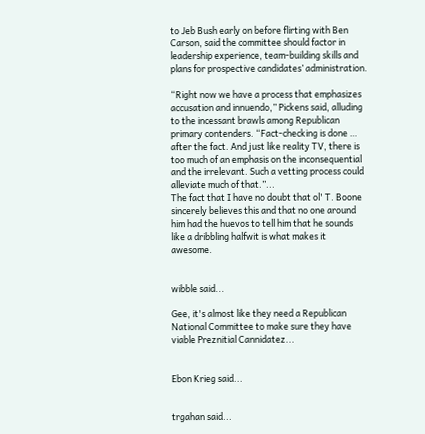to Jeb Bush early on before flirting with Ben Carson, said the committee should factor in leadership experience, team-building skills and plans for prospective candidates’ administration.

“Right now we have a process that emphasizes accusation and innuendo,” Pickens said, alluding to the incessant brawls among Republican primary contenders. “Fact-checking is done … after the fact. And just like reality TV, there is too much of an emphasis on the inconsequential and the irrelevant. Such a vetting process could alleviate much of that.”...
The fact that I have no doubt that ol' T. Boone sincerely believes this and that no one around him had the huevos to tell him that he sounds like a dribbling halfwit is what makes it awesome.


wibble said...

Gee, it's almost like they need a Republican National Committee to make sure they have viable Preznitial Cannidatez...


Ebon Krieg said...


trgahan said...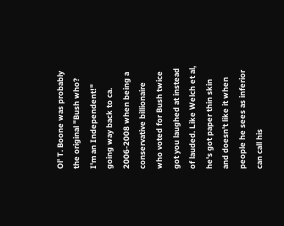Ol' T. Boone was probably the original "Bush who? I'm an Independent!" going way back to ca. 2006-2008 when being a conservative billionaire who voted for Bush twice got you laughed at instead of lauded. Like Welch et al, he's got paper thin skin and doesn't like it when people he sees as inferior can call his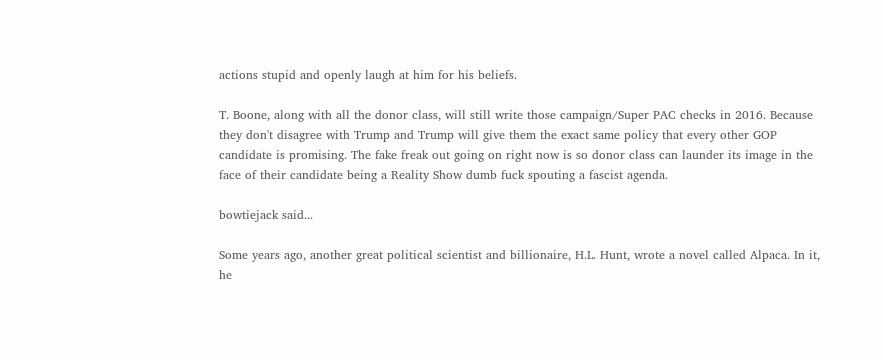actions stupid and openly laugh at him for his beliefs.

T. Boone, along with all the donor class, will still write those campaign/Super PAC checks in 2016. Because they don't disagree with Trump and Trump will give them the exact same policy that every other GOP candidate is promising. The fake freak out going on right now is so donor class can launder its image in the face of their candidate being a Reality Show dumb fuck spouting a fascist agenda.

bowtiejack said...

Some years ago, another great political scientist and billionaire, H.L. Hunt, wrote a novel called Alpaca. In it, he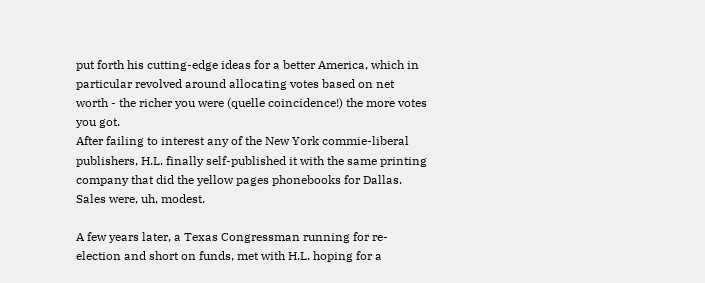put forth his cutting-edge ideas for a better America, which in particular revolved around allocating votes based on net worth - the richer you were (quelle coincidence!) the more votes you got.
After failing to interest any of the New York commie-liberal publishers, H.L. finally self-published it with the same printing company that did the yellow pages phonebooks for Dallas. Sales were, uh, modest.

A few years later, a Texas Congressman running for re-election and short on funds, met with H.L. hoping for a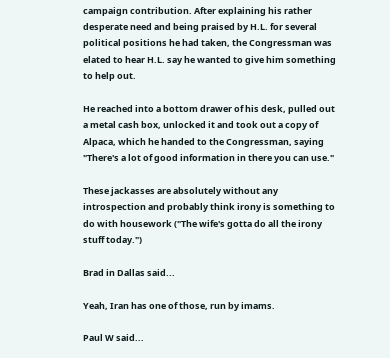campaign contribution. After explaining his rather desperate need and being praised by H.L. for several political positions he had taken, the Congressman was elated to hear H.L. say he wanted to give him something to help out.

He reached into a bottom drawer of his desk, pulled out a metal cash box, unlocked it and took out a copy of Alpaca, which he handed to the Congressman, saying "There's a lot of good information in there you can use."

These jackasses are absolutely without any introspection and probably think irony is something to do with housework ("The wife's gotta do all the irony stuff today.")

Brad in Dallas said...

Yeah, Iran has one of those, run by imams.

Paul W said...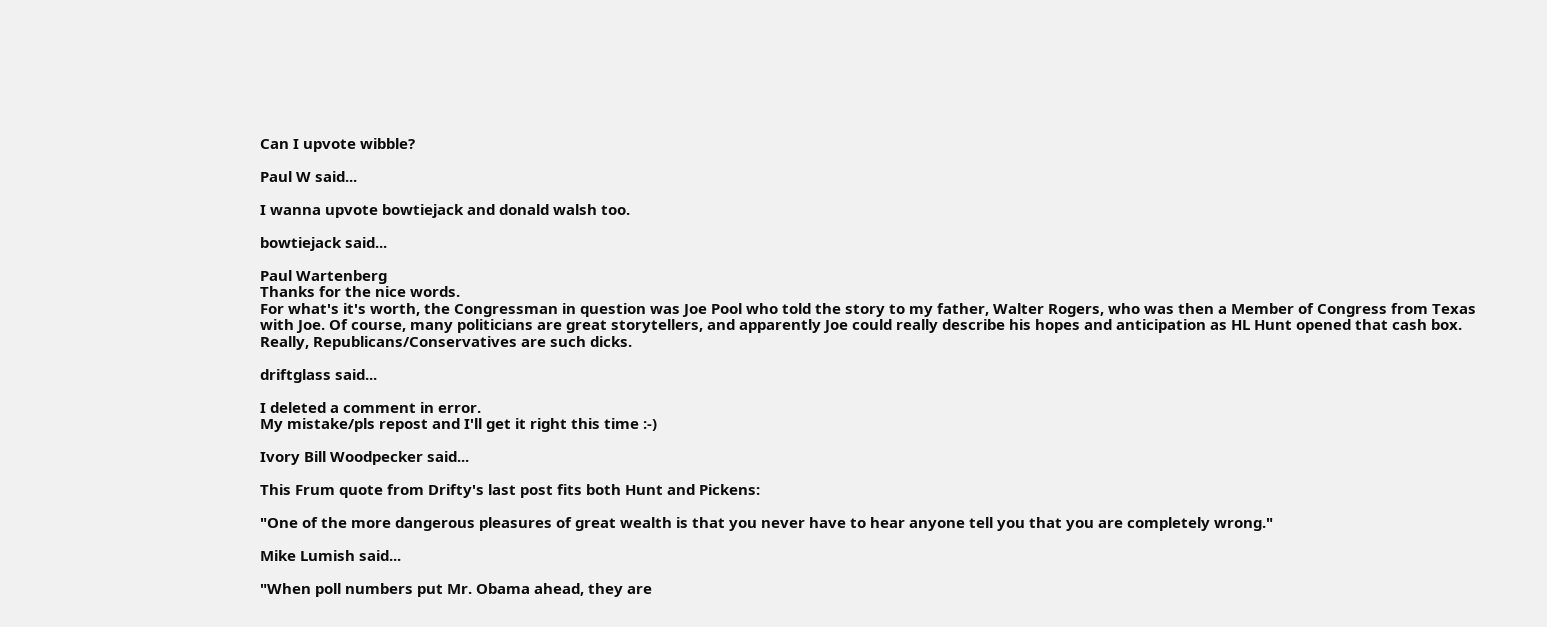Can I upvote wibble?

Paul W said...

I wanna upvote bowtiejack and donald walsh too.

bowtiejack said...

Paul Wartenberg
Thanks for the nice words.
For what's it's worth, the Congressman in question was Joe Pool who told the story to my father, Walter Rogers, who was then a Member of Congress from Texas with Joe. Of course, many politicians are great storytellers, and apparently Joe could really describe his hopes and anticipation as HL Hunt opened that cash box. Really, Republicans/Conservatives are such dicks.

driftglass said...

I deleted a comment in error.
My mistake/pls repost and I'll get it right this time :-)

Ivory Bill Woodpecker said...

This Frum quote from Drifty's last post fits both Hunt and Pickens:

"One of the more dangerous pleasures of great wealth is that you never have to hear anyone tell you that you are completely wrong."

Mike Lumish said...

"When poll numbers put Mr. Obama ahead, they are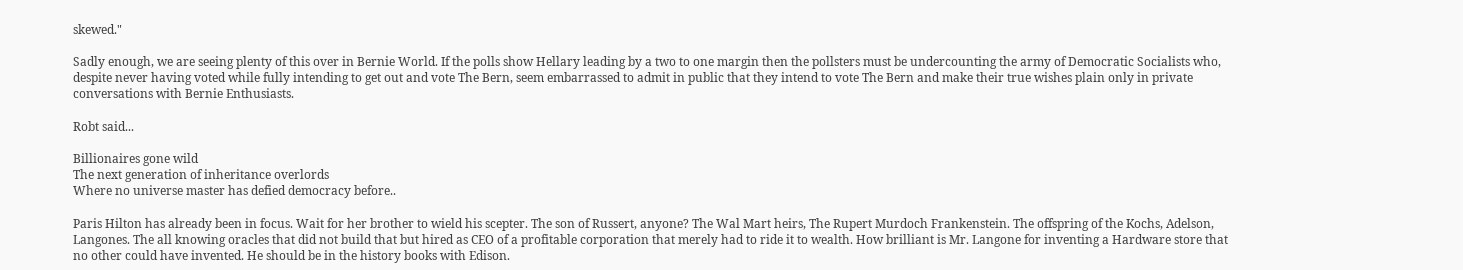skewed."

Sadly enough, we are seeing plenty of this over in Bernie World. If the polls show Hellary leading by a two to one margin then the pollsters must be undercounting the army of Democratic Socialists who, despite never having voted while fully intending to get out and vote The Bern, seem embarrassed to admit in public that they intend to vote The Bern and make their true wishes plain only in private conversations with Bernie Enthusiasts.

Robt said...

Billionaires gone wild
The next generation of inheritance overlords
Where no universe master has defied democracy before..

Paris Hilton has already been in focus. Wait for her brother to wield his scepter. The son of Russert, anyone? The Wal Mart heirs, The Rupert Murdoch Frankenstein. The offspring of the Kochs, Adelson, Langones. The all knowing oracles that did not build that but hired as CEO of a profitable corporation that merely had to ride it to wealth. How brilliant is Mr. Langone for inventing a Hardware store that no other could have invented. He should be in the history books with Edison.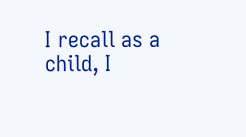I recall as a child, I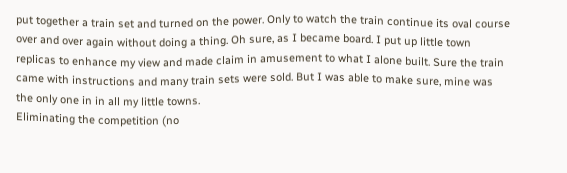put together a train set and turned on the power. Only to watch the train continue its oval course over and over again without doing a thing. Oh sure, as I became board. I put up little town replicas to enhance my view and made claim in amusement to what I alone built. Sure the train came with instructions and many train sets were sold. But I was able to make sure, mine was the only one in in all my little towns.
Eliminating the competition (no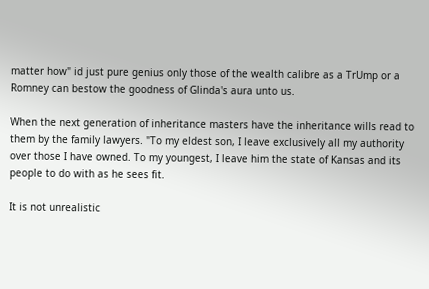matter how" id just pure genius only those of the wealth calibre as a TrUmp or a Romney can bestow the goodness of Glinda's aura unto us.

When the next generation of inheritance masters have the inheritance wills read to them by the family lawyers. "To my eldest son, I leave exclusively all my authority over those I have owned. To my youngest, I leave him the state of Kansas and its people to do with as he sees fit.

It is not unrealistic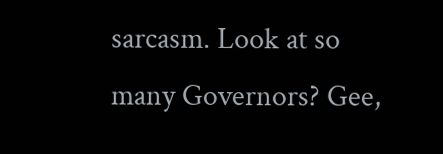sarcasm. Look at so many Governors? Gee,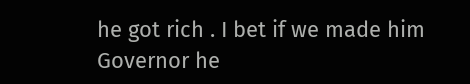he got rich . I bet if we made him Governor he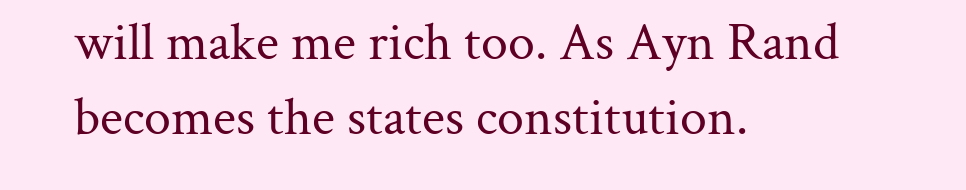will make me rich too. As Ayn Rand becomes the states constitution.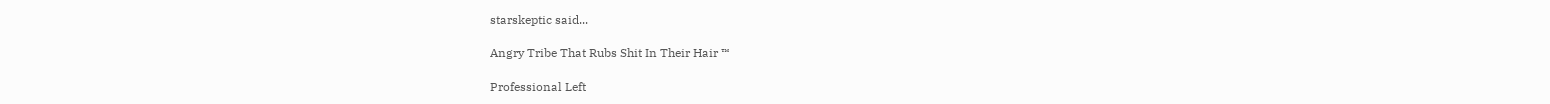starskeptic said...

Angry Tribe That Rubs Shit In Their Hair ™

Professional Left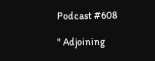Podcast #608

" Adjoining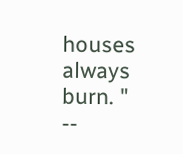houses always burn. "   --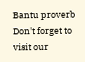Bantu proverb  Don't forget to visit our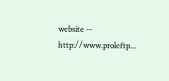website --  http://www.proleftp...